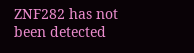ZNF282 has not been detected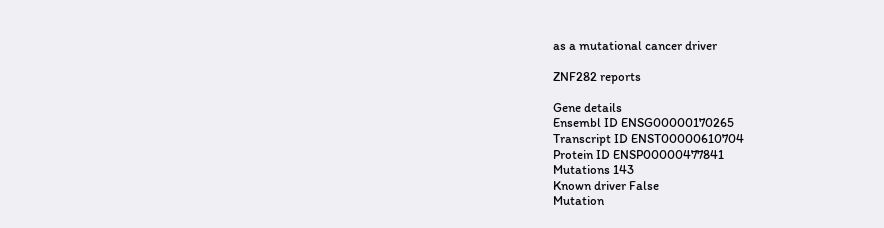as a mutational cancer driver

ZNF282 reports

Gene details
Ensembl ID ENSG00000170265
Transcript ID ENST00000610704
Protein ID ENSP00000477841
Mutations 143
Known driver False
Mutation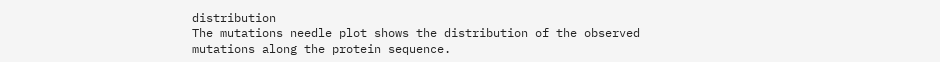distribution
The mutations needle plot shows the distribution of the observed mutations along the protein sequence.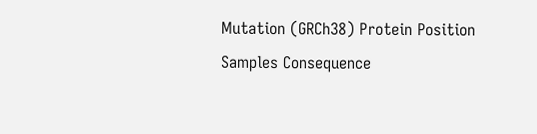Mutation (GRCh38) Protein Position Samples Consequence